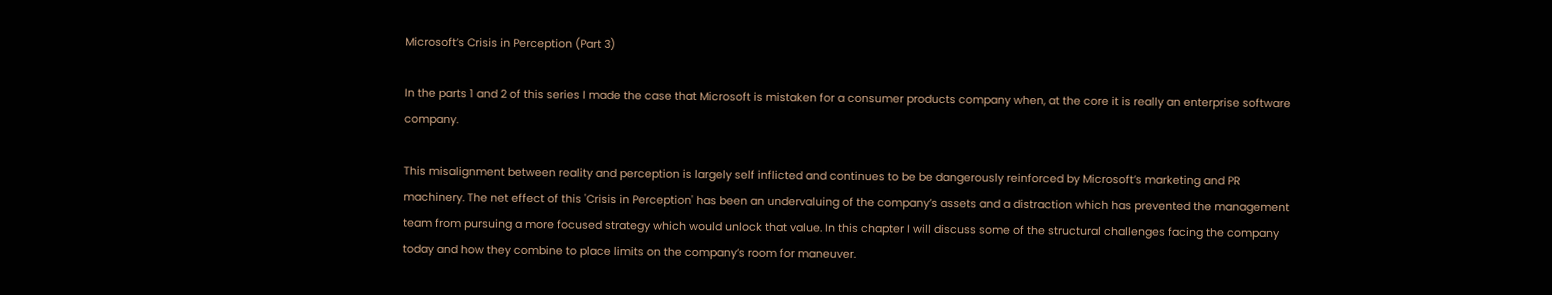Microsoft’s Crisis in Perception (Part 3)

In the parts 1 and 2 of this series I made the case that Microsoft is mistaken for a consumer products company when, at the core it is really an enterprise software company.

This misalignment between reality and perception is largely self inflicted and continues to be be dangerously reinforced by Microsoft’s marketing and PR machinery. The net effect of this 'Crisis in Perception' has been an undervaluing of the company’s assets and a distraction which has prevented the management team from pursuing a more focused strategy which would unlock that value. In this chapter I will discuss some of the structural challenges facing the company today and how they combine to place limits on the company’s room for maneuver.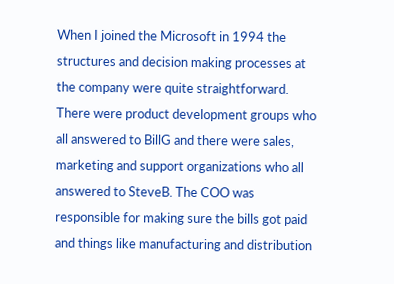When I joined the Microsoft in 1994 the structures and decision making processes at the company were quite straightforward. There were product development groups who all answered to BillG and there were sales, marketing and support organizations who all answered to SteveB. The COO was responsible for making sure the bills got paid and things like manufacturing and distribution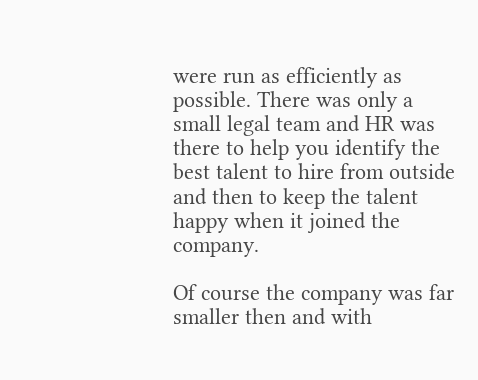were run as efficiently as possible. There was only a small legal team and HR was there to help you identify the best talent to hire from outside and then to keep the talent happy when it joined the company.

Of course the company was far smaller then and with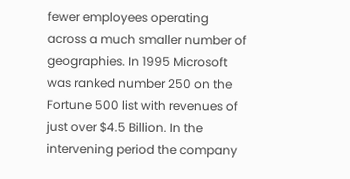fewer employees operating across a much smaller number of geographies. In 1995 Microsoft was ranked number 250 on the Fortune 500 list with revenues of just over $4.5 Billion. In the intervening period the company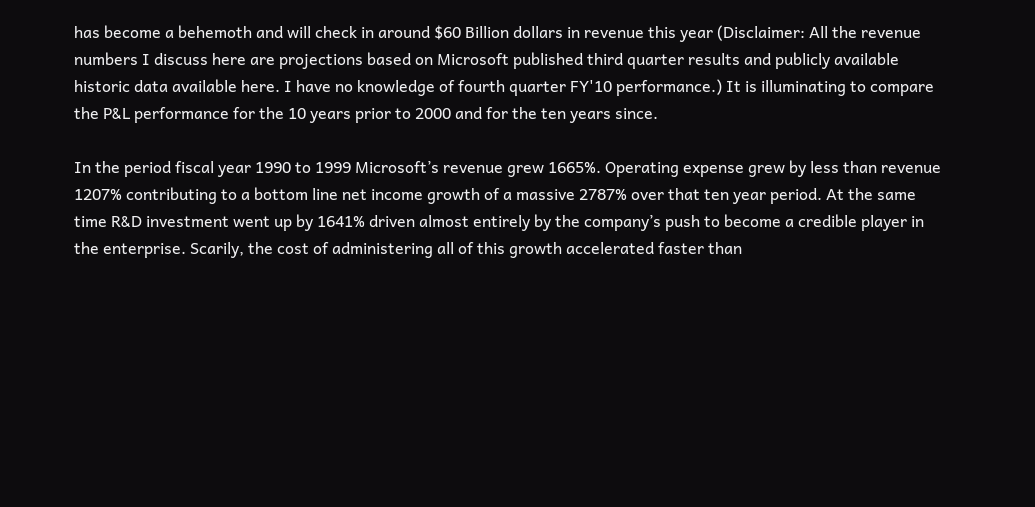has become a behemoth and will check in around $60 Billion dollars in revenue this year (Disclaimer: All the revenue numbers I discuss here are projections based on Microsoft published third quarter results and publicly available historic data available here. I have no knowledge of fourth quarter FY'10 performance.) It is illuminating to compare the P&L performance for the 10 years prior to 2000 and for the ten years since.

In the period fiscal year 1990 to 1999 Microsoft’s revenue grew 1665%. Operating expense grew by less than revenue 1207% contributing to a bottom line net income growth of a massive 2787% over that ten year period. At the same time R&D investment went up by 1641% driven almost entirely by the company’s push to become a credible player in the enterprise. Scarily, the cost of administering all of this growth accelerated faster than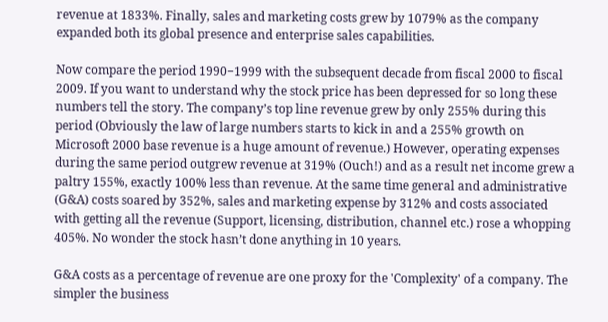revenue at 1833%. Finally, sales and marketing costs grew by 1079% as the company expanded both its global presence and enterprise sales capabilities.

Now compare the period 1990−1999 with the subsequent decade from fiscal 2000 to fiscal 2009. If you want to understand why the stock price has been depressed for so long these numbers tell the story. The company’s top line revenue grew by only 255% during this period (Obviously the law of large numbers starts to kick in and a 255% growth on Microsoft 2000 base revenue is a huge amount of revenue.) However, operating expenses during the same period outgrew revenue at 319% (Ouch!) and as a result net income grew a paltry 155%, exactly 100% less than revenue. At the same time general and administrative (G&A) costs soared by 352%, sales and marketing expense by 312% and costs associated with getting all the revenue (Support, licensing, distribution, channel etc.) rose a whopping 405%. No wonder the stock hasn’t done anything in 10 years.

G&A costs as a percentage of revenue are one proxy for the 'Complexity' of a company. The simpler the business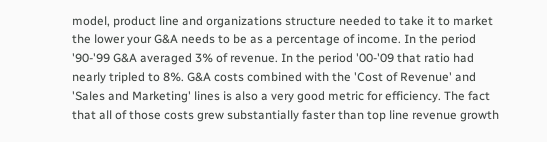model, product line and organizations structure needed to take it to market the lower your G&A needs to be as a percentage of income. In the period '90-'99 G&A averaged 3% of revenue. In the period '00-'09 that ratio had nearly tripled to 8%. G&A costs combined with the 'Cost of Revenue' and 'Sales and Marketing' lines is also a very good metric for efficiency. The fact that all of those costs grew substantially faster than top line revenue growth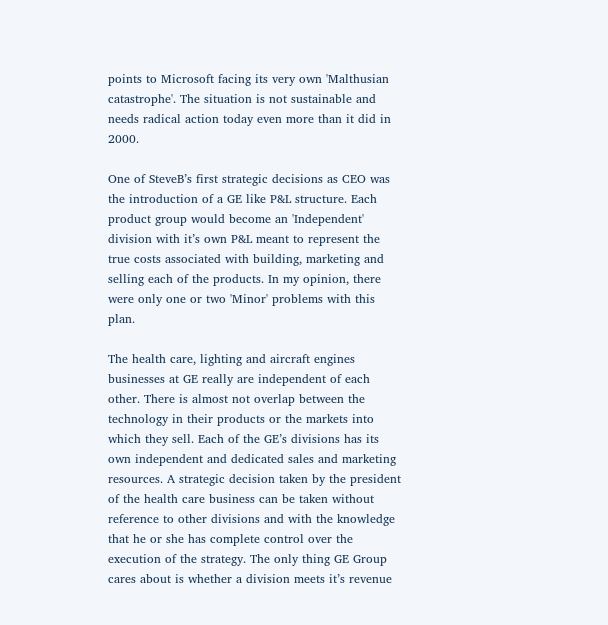points to Microsoft facing its very own 'Malthusian catastrophe'. The situation is not sustainable and needs radical action today even more than it did in 2000.

One of SteveB’s first strategic decisions as CEO was the introduction of a GE like P&L structure. Each product group would become an 'Independent' division with it’s own P&L meant to represent the true costs associated with building, marketing and selling each of the products. In my opinion, there were only one or two 'Minor' problems with this plan.

The health care, lighting and aircraft engines businesses at GE really are independent of each other. There is almost not overlap between the technology in their products or the markets into which they sell. Each of the GE’s divisions has its own independent and dedicated sales and marketing resources. A strategic decision taken by the president of the health care business can be taken without reference to other divisions and with the knowledge that he or she has complete control over the execution of the strategy. The only thing GE Group cares about is whether a division meets it’s revenue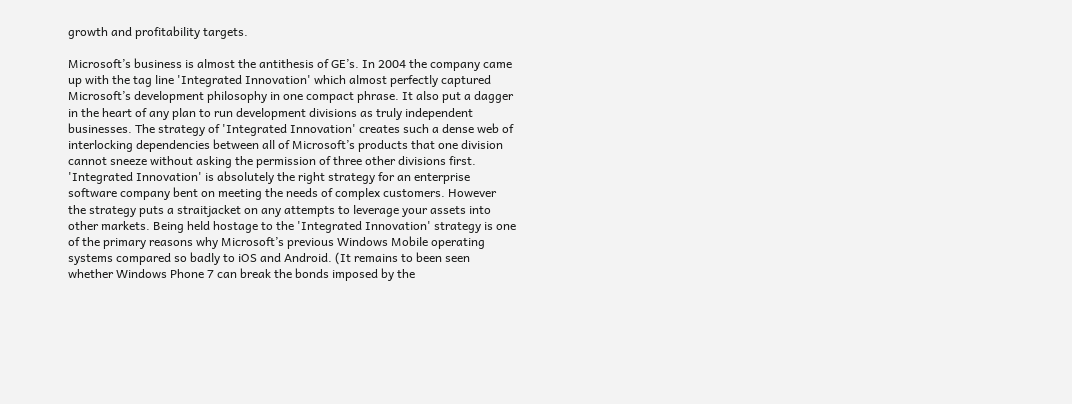growth and profitability targets.

Microsoft’s business is almost the antithesis of GE’s. In 2004 the company came up with the tag line 'Integrated Innovation' which almost perfectly captured Microsoft’s development philosophy in one compact phrase. It also put a dagger in the heart of any plan to run development divisions as truly independent businesses. The strategy of 'Integrated Innovation' creates such a dense web of interlocking dependencies between all of Microsoft’s products that one division cannot sneeze without asking the permission of three other divisions first. 'Integrated Innovation' is absolutely the right strategy for an enterprise software company bent on meeting the needs of complex customers. However the strategy puts a straitjacket on any attempts to leverage your assets into other markets. Being held hostage to the 'Integrated Innovation' strategy is one of the primary reasons why Microsoft’s previous Windows Mobile operating systems compared so badly to iOS and Android. (It remains to been seen whether Windows Phone 7 can break the bonds imposed by the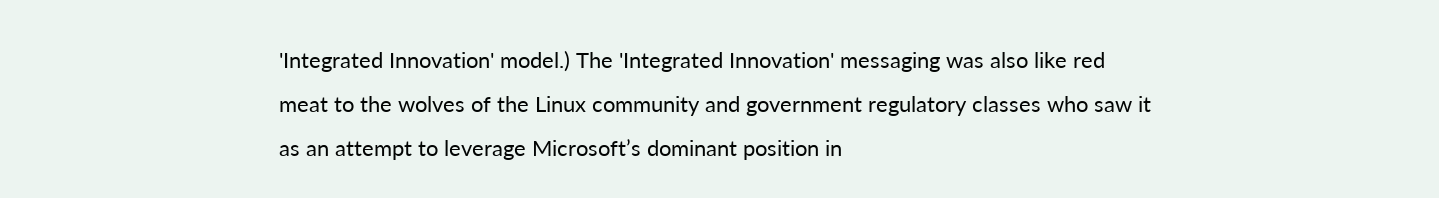'Integrated Innovation' model.) The 'Integrated Innovation' messaging was also like red meat to the wolves of the Linux community and government regulatory classes who saw it as an attempt to leverage Microsoft’s dominant position in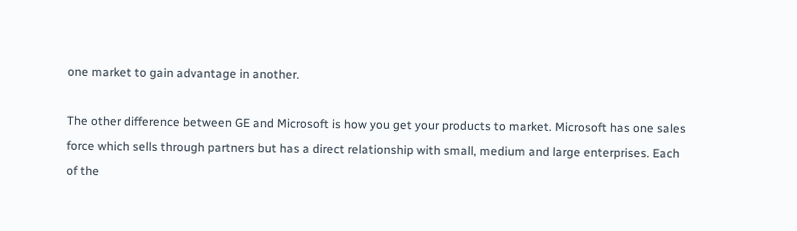one market to gain advantage in another.

The other difference between GE and Microsoft is how you get your products to market. Microsoft has one sales force which sells through partners but has a direct relationship with small, medium and large enterprises. Each of the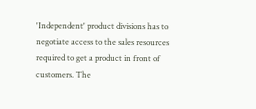'Independent' product divisions has to negotiate access to the sales resources required to get a product in front of customers. The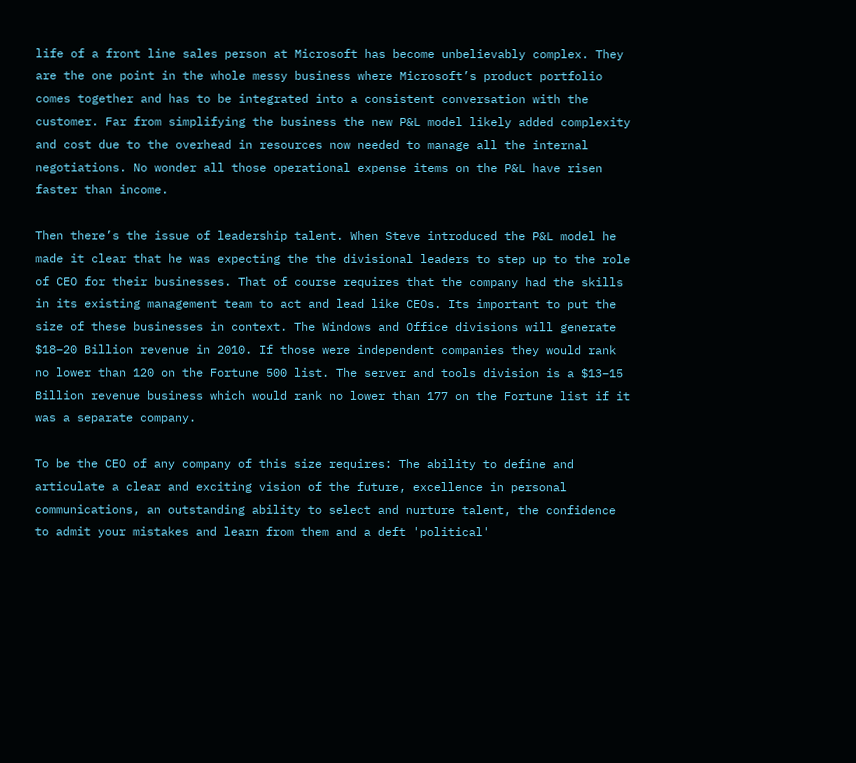life of a front line sales person at Microsoft has become unbelievably complex. They are the one point in the whole messy business where Microsoft’s product portfolio comes together and has to be integrated into a consistent conversation with the customer. Far from simplifying the business the new P&L model likely added complexity and cost due to the overhead in resources now needed to manage all the internal negotiations. No wonder all those operational expense items on the P&L have risen faster than income.

Then there’s the issue of leadership talent. When Steve introduced the P&L model he made it clear that he was expecting the the divisional leaders to step up to the role of CEO for their businesses. That of course requires that the company had the skills in its existing management team to act and lead like CEOs. Its important to put the size of these businesses in context. The Windows and Office divisions will generate $18−20 Billion revenue in 2010. If those were independent companies they would rank no lower than 120 on the Fortune 500 list. The server and tools division is a $13−15 Billion revenue business which would rank no lower than 177 on the Fortune list if it was a separate company.

To be the CEO of any company of this size requires: The ability to define and articulate a clear and exciting vision of the future, excellence in personal communications, an outstanding ability to select and nurture talent, the confidence to admit your mistakes and learn from them and a deft 'political'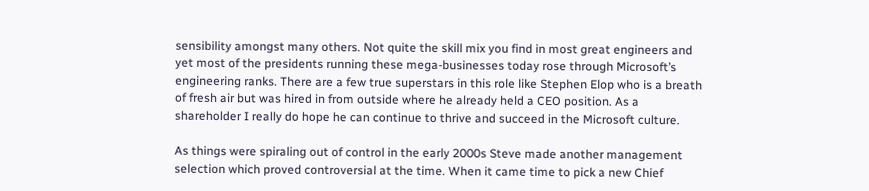sensibility amongst many others. Not quite the skill mix you find in most great engineers and yet most of the presidents running these mega-businesses today rose through Microsoft’s engineering ranks. There are a few true superstars in this role like Stephen Elop who is a breath of fresh air but was hired in from outside where he already held a CEO position. As a shareholder I really do hope he can continue to thrive and succeed in the Microsoft culture.

As things were spiraling out of control in the early 2000s Steve made another management selection which proved controversial at the time. When it came time to pick a new Chief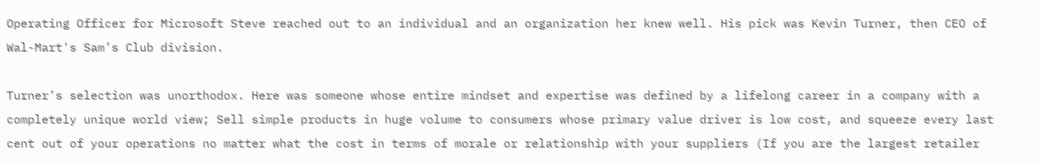Operating Officer for Microsoft Steve reached out to an individual and an organization her knew well. His pick was Kevin Turner, then CEO of Wal-Mart's Sam’s Club division.

Turner’s selection was unorthodox. Here was someone whose entire mindset and expertise was defined by a lifelong career in a company with a completely unique world view; Sell simple products in huge volume to consumers whose primary value driver is low cost, and squeeze every last cent out of your operations no matter what the cost in terms of morale or relationship with your suppliers (If you are the largest retailer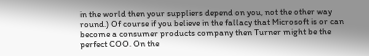in the world then your suppliers depend on you, not the other way round.) Of course if you believe in the fallacy that Microsoft is or can become a consumer products company then Turner might be the perfect COO. On the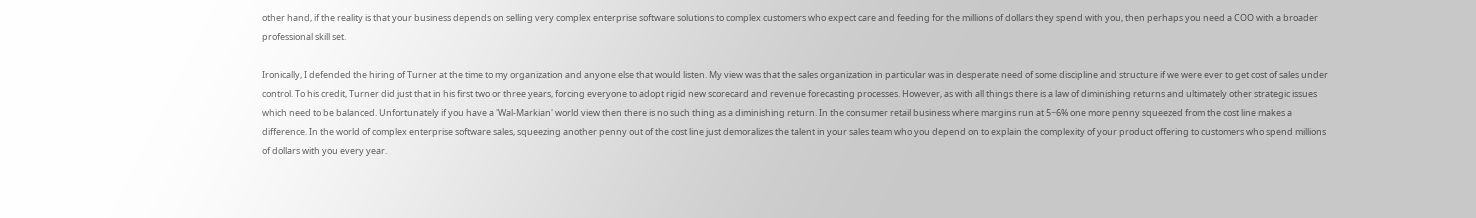other hand, if the reality is that your business depends on selling very complex enterprise software solutions to complex customers who expect care and feeding for the millions of dollars they spend with you, then perhaps you need a COO with a broader professional skill set.

Ironically, I defended the hiring of Turner at the time to my organization and anyone else that would listen. My view was that the sales organization in particular was in desperate need of some discipline and structure if we were ever to get cost of sales under control. To his credit, Turner did just that in his first two or three years, forcing everyone to adopt rigid new scorecard and revenue forecasting processes. However, as with all things there is a law of diminishing returns and ultimately other strategic issues which need to be balanced. Unfortunately if you have a 'Wal-Markian' world view then there is no such thing as a diminishing return. In the consumer retail business where margins run at 5−6% one more penny squeezed from the cost line makes a difference. In the world of complex enterprise software sales, squeezing another penny out of the cost line just demoralizes the talent in your sales team who you depend on to explain the complexity of your product offering to customers who spend millions of dollars with you every year.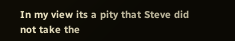In my view its a pity that Steve did not take the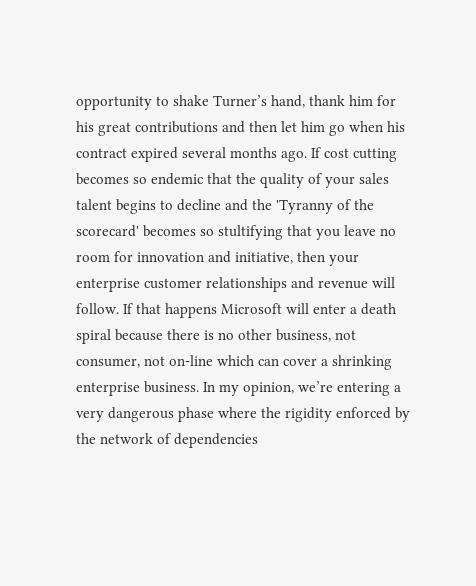opportunity to shake Turner’s hand, thank him for his great contributions and then let him go when his contract expired several months ago. If cost cutting becomes so endemic that the quality of your sales talent begins to decline and the 'Tyranny of the scorecard' becomes so stultifying that you leave no room for innovation and initiative, then your enterprise customer relationships and revenue will follow. If that happens Microsoft will enter a death spiral because there is no other business, not consumer, not on-line which can cover a shrinking enterprise business. In my opinion, we’re entering a very dangerous phase where the rigidity enforced by the network of dependencies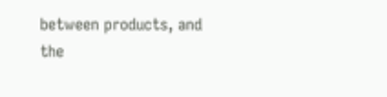between products, and the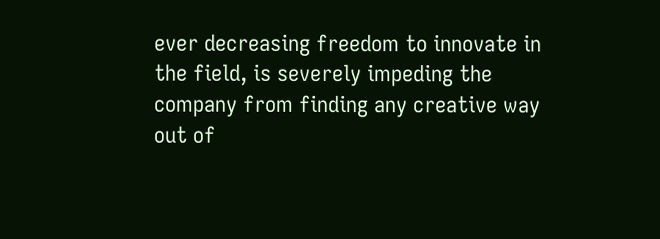ever decreasing freedom to innovate in the field, is severely impeding the company from finding any creative way out of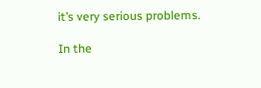it’s very serious problems.

In the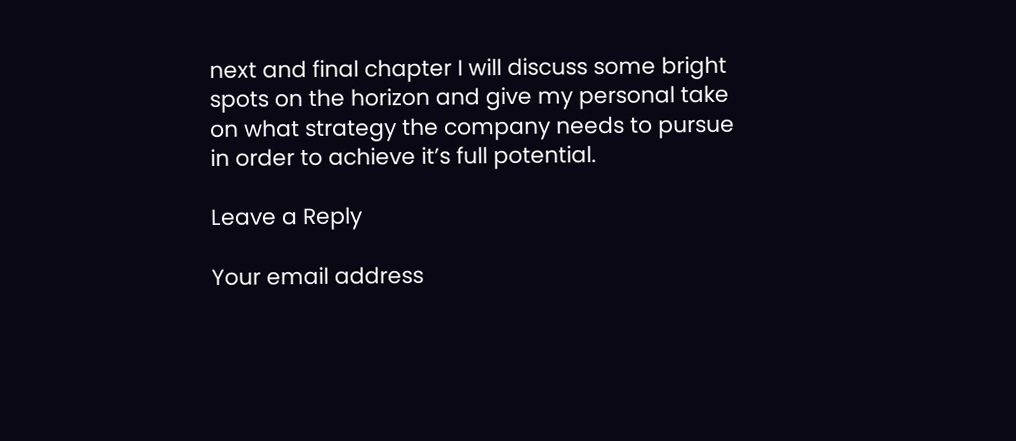next and final chapter I will discuss some bright spots on the horizon and give my personal take on what strategy the company needs to pursue in order to achieve it’s full potential.

Leave a Reply

Your email address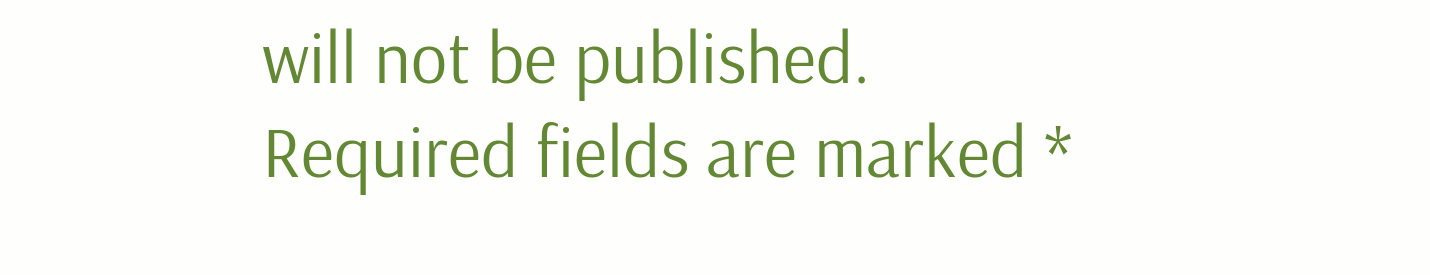will not be published. Required fields are marked *